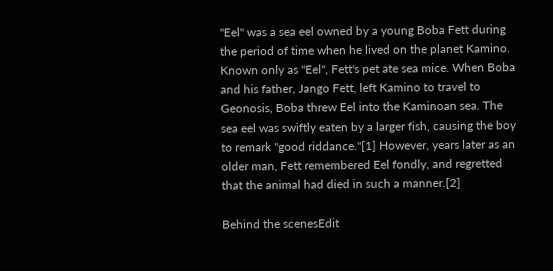"Eel" was a sea eel owned by a young Boba Fett during the period of time when he lived on the planet Kamino. Known only as "Eel", Fett's pet ate sea mice. When Boba and his father, Jango Fett, left Kamino to travel to Geonosis, Boba threw Eel into the Kaminoan sea. The sea eel was swiftly eaten by a larger fish, causing the boy to remark "good riddance."[1] However, years later as an older man, Fett remembered Eel fondly, and regretted that the animal had died in such a manner.[2]

Behind the scenesEdit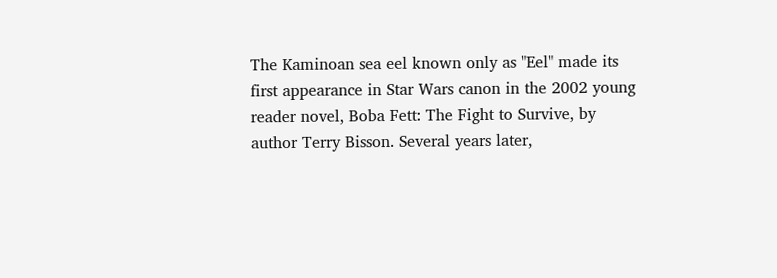The Kaminoan sea eel known only as "Eel" made its first appearance in Star Wars canon in the 2002 young reader novel, Boba Fett: The Fight to Survive, by author Terry Bisson. Several years later,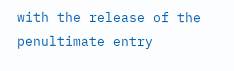with the release of the penultimate entry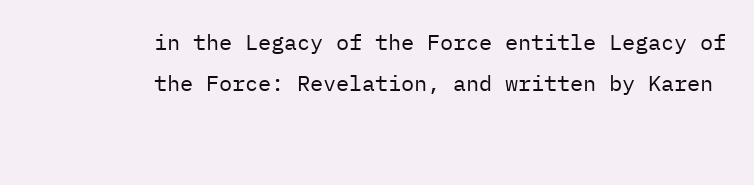in the Legacy of the Force entitle Legacy of the Force: Revelation, and written by Karen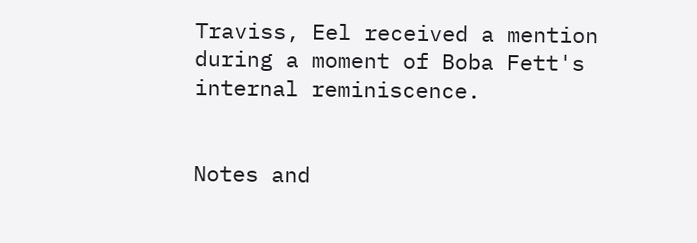Traviss, Eel received a mention during a moment of Boba Fett's internal reminiscence.


Notes and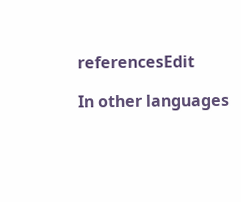referencesEdit

In other languages